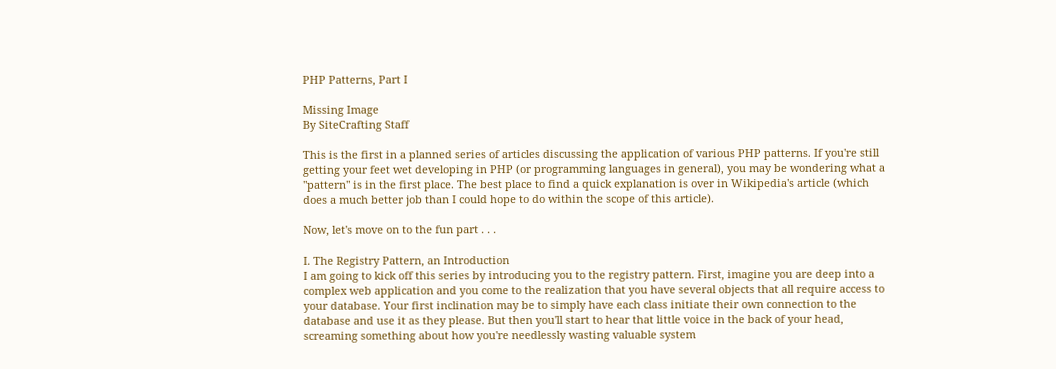PHP Patterns, Part I

Missing Image
By SiteCrafting Staff

This is the first in a planned series of articles discussing the application of various PHP patterns. If you're still getting your feet wet developing in PHP (or programming languages in general), you may be wondering what a "pattern" is in the first place. The best place to find a quick explanation is over in Wikipedia's article (which does a much better job than I could hope to do within the scope of this article).

Now, let's move on to the fun part . . .

I. The Registry Pattern, an Introduction
I am going to kick off this series by introducing you to the registry pattern. First, imagine you are deep into a complex web application and you come to the realization that you have several objects that all require access to your database. Your first inclination may be to simply have each class initiate their own connection to the database and use it as they please. But then you'll start to hear that little voice in the back of your head, screaming something about how you're needlessly wasting valuable system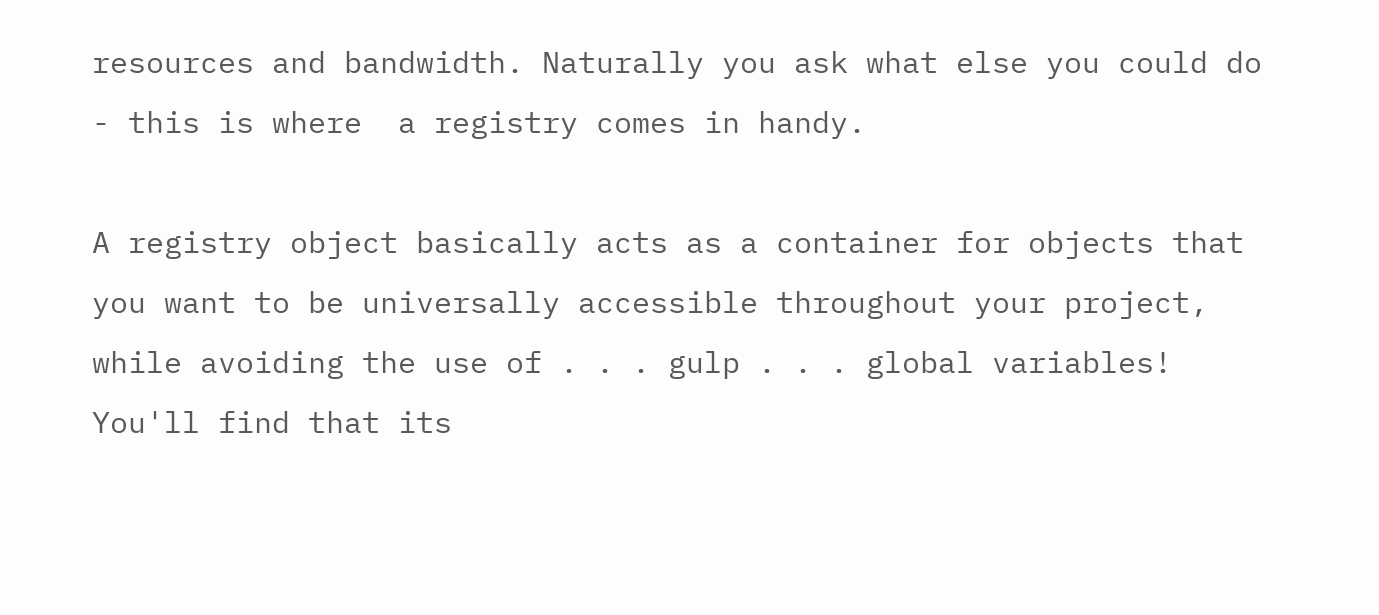resources and bandwidth. Naturally you ask what else you could do - this is where  a registry comes in handy.

A registry object basically acts as a container for objects that you want to be universally accessible throughout your project, while avoiding the use of . . . gulp . . . global variables! You'll find that its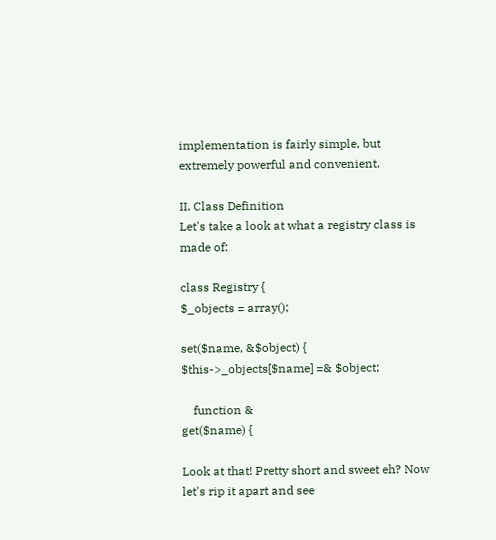implementation is fairly simple, but extremely powerful and convenient.

II. Class Definition
Let's take a look at what a registry class is made of:

class Registry {
$_objects = array();

set($name, &$object) {
$this->_objects[$name] =& $object;

    function &
get($name) {

Look at that! Pretty short and sweet eh? Now let's rip it apart and see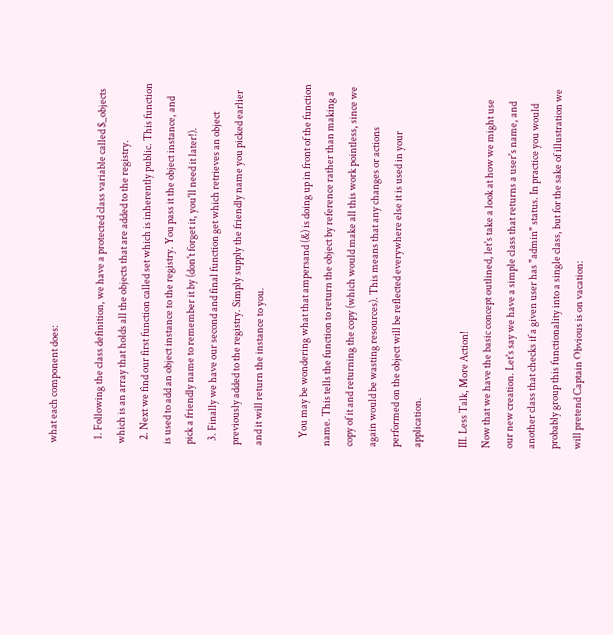what each component does:

  1. Following the class definition, we have a protected class variable called $_objects which is an array that holds all the objects that are added to the registry.
  2. Next we find our first function called set which is inherently public. This function is used to add an object instance to the registry. You pass it the object instance, and pick a friendly name to remember it by (don't forget it, you'll need it later!).
  3. Finally we have our second and final function get which retrieves an object previously added to the registry. Simply supply the friendly name you picked earlier and it will return the instance to you.

    You may be wondering what that ampersand (&) is doing up in front of the function name. This tells the function to return the object by reference rather than making a copy of it and returning the copy (which would make all this work pointless, since we again would be wasting resources). This means that any changes or actions performed on the object will be reflected everywhere else it is used in your application.

III. Less Talk, More Action!
Now that we have the basic concept outlined, let's take a look at how we might use our new creation. Let's say we have a simple class that returns a user's name, and another class that checks if a given user has "admin" status. In practice you would probably group this functionality into a single class, but for the sake of illustration we will pretend Captain Obvious is on vacation: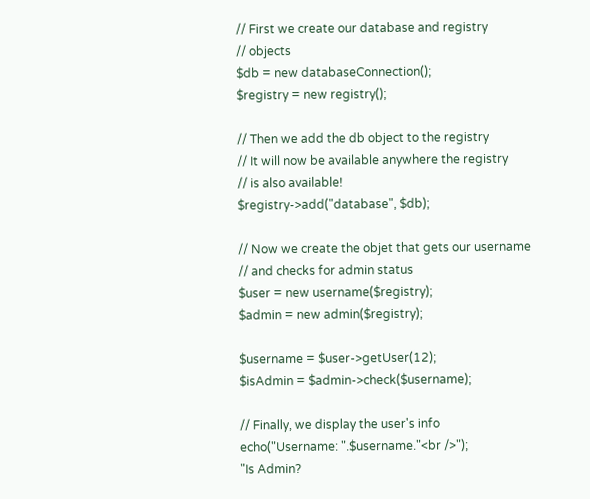// First we create our database and registry
// objects
$db = new databaseConnection();
$registry = new registry();

// Then we add the db object to the registry
// It will now be available anywhere the registry
// is also available!
$registry->add("database", $db);

// Now we create the objet that gets our username
// and checks for admin status
$user = new username($registry);
$admin = new admin($registry);

$username = $user->getUser(12);
$isAdmin = $admin->check($username);

// Finally, we display the user's info
echo("Username: ".$username."<br />");
"Is Admin?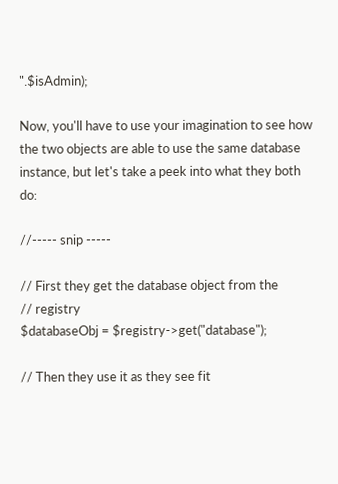".$isAdmin);

Now, you'll have to use your imagination to see how the two objects are able to use the same database instance, but let's take a peek into what they both do:

//----- snip -----

// First they get the database object from the
// registry
$databaseObj = $registry->get("database");

// Then they use it as they see fit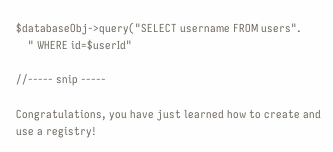$databaseObj->query("SELECT username FROM users".
    " WHERE id=$userId"

//----- snip -----

Congratulations, you have just learned how to create and use a registry!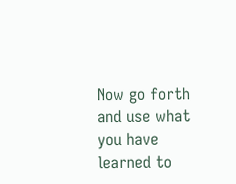Now go forth and use what you have learned to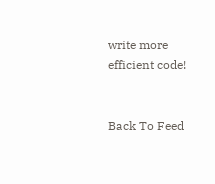write more efficient code!


Back To Feed